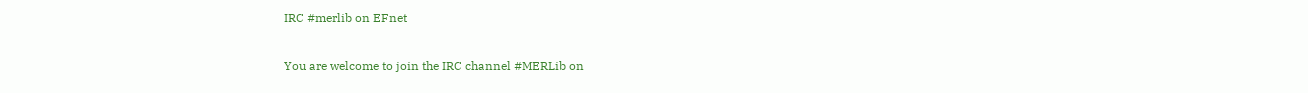IRC #merlib on EFnet

You are welcome to join the IRC channel #MERLib on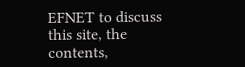EFNET to discuss this site, the contents,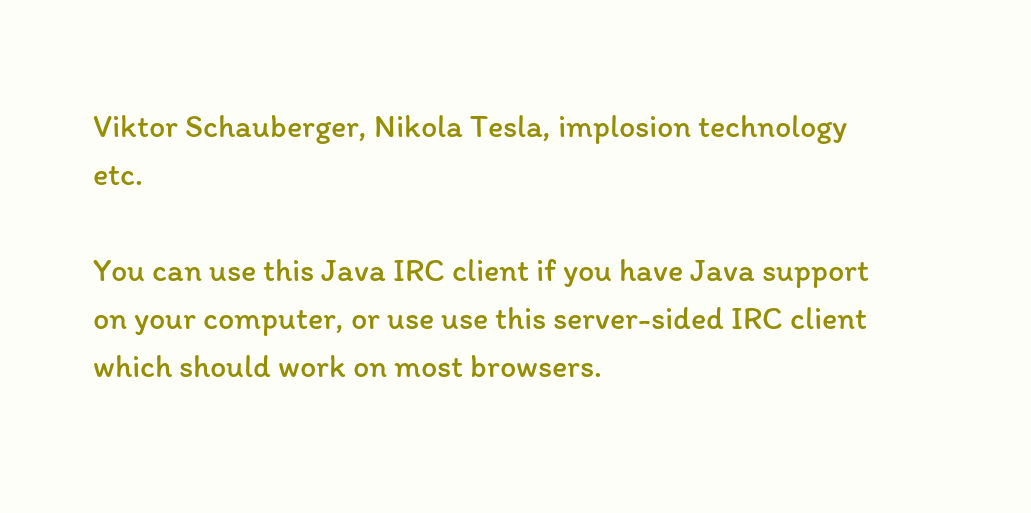Viktor Schauberger, Nikola Tesla, implosion technology etc.

You can use this Java IRC client if you have Java support on your computer, or use use this server-sided IRC client which should work on most browsers.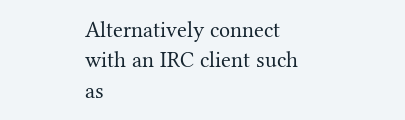Alternatively connect with an IRC client such as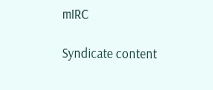mIRC

Syndicate content